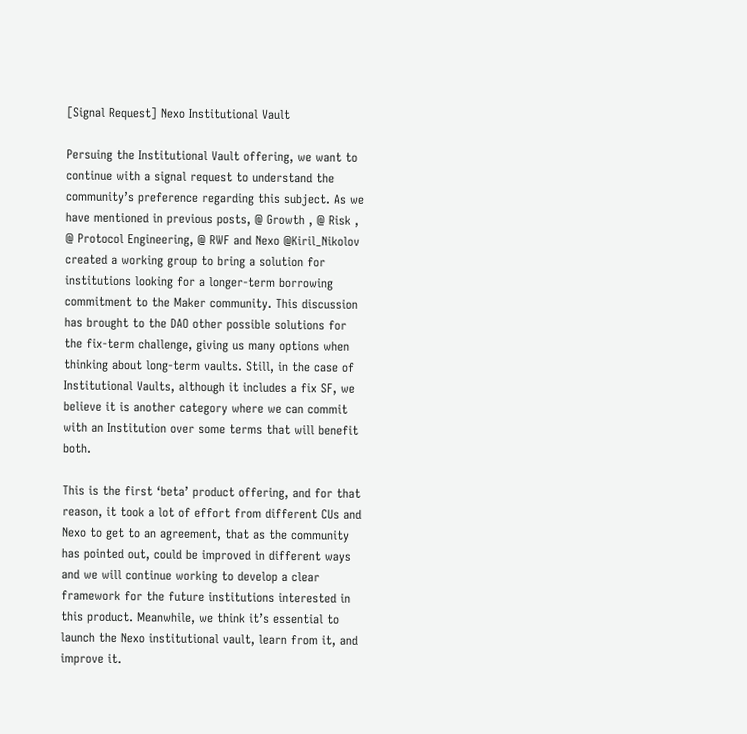[Signal Request] Nexo Institutional Vault

Persuing the Institutional Vault offering, we want to continue with a signal request to understand the community’s preference regarding this subject. As we have mentioned in previous posts, @ Growth , @ Risk , @ Protocol Engineering, @ RWF and Nexo @Kiril_Nikolov created a working group to bring a solution for institutions looking for a longer-term borrowing commitment to the Maker community. This discussion has brought to the DAO other possible solutions for the fix-term challenge, giving us many options when thinking about long-term vaults. Still, in the case of Institutional Vaults, although it includes a fix SF, we believe it is another category where we can commit with an Institution over some terms that will benefit both.

This is the first ‘beta’ product offering, and for that reason, it took a lot of effort from different CUs and Nexo to get to an agreement, that as the community has pointed out, could be improved in different ways and we will continue working to develop a clear framework for the future institutions interested in this product. Meanwhile, we think it’s essential to launch the Nexo institutional vault, learn from it, and improve it.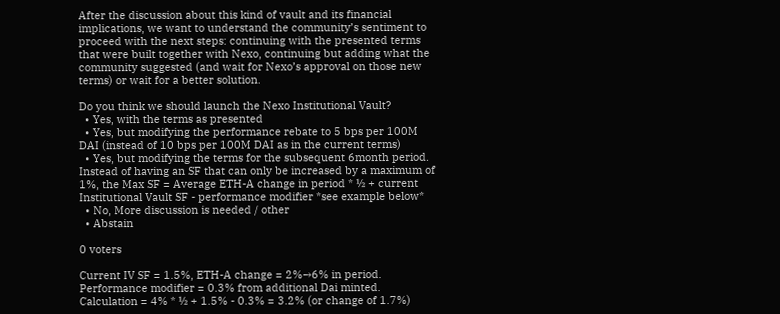After the discussion about this kind of vault and its financial implications, we want to understand the community’s sentiment to proceed with the next steps: continuing with the presented terms that were built together with Nexo, continuing but adding what the community suggested (and wait for Nexo’s approval on those new terms) or wait for a better solution.

Do you think we should launch the Nexo Institutional Vault?
  • Yes, with the terms as presented
  • Yes, but modifying the performance rebate to 5 bps per 100M DAI (instead of 10 bps per 100M DAI as in the current terms)
  • Yes, but modifying the terms for the subsequent 6month period. Instead of having an SF that can only be increased by a maximum of 1%, the Max SF = Average ETH-A change in period * ½ + current Institutional Vault SF - performance modifier *see example below*
  • No, More discussion is needed / other
  • Abstain

0 voters

Current IV SF = 1.5%, ETH-A change = 2%→6% in period.
Performance modifier = 0.3% from additional Dai minted.
Calculation = 4% * ½ + 1.5% - 0.3% = 3.2% (or change of 1.7%)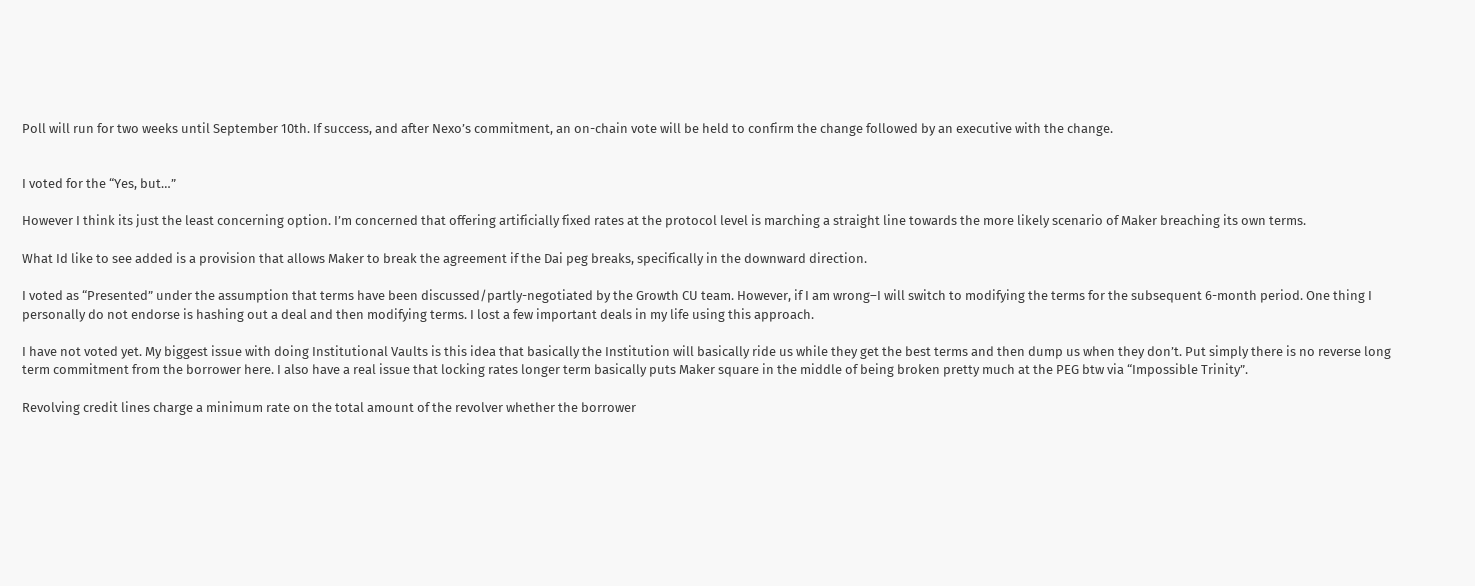Poll will run for two weeks until September 10th. If success, and after Nexo’s commitment, an on-chain vote will be held to confirm the change followed by an executive with the change.


I voted for the “Yes, but…”

However I think its just the least concerning option. I’m concerned that offering artificially fixed rates at the protocol level is marching a straight line towards the more likely scenario of Maker breaching its own terms.

What Id like to see added is a provision that allows Maker to break the agreement if the Dai peg breaks, specifically in the downward direction.

I voted as “Presented” under the assumption that terms have been discussed/partly-negotiated by the Growth CU team. However, if I am wrong–I will switch to modifying the terms for the subsequent 6-month period. One thing I personally do not endorse is hashing out a deal and then modifying terms. I lost a few important deals in my life using this approach.

I have not voted yet. My biggest issue with doing Institutional Vaults is this idea that basically the Institution will basically ride us while they get the best terms and then dump us when they don’t. Put simply there is no reverse long term commitment from the borrower here. I also have a real issue that locking rates longer term basically puts Maker square in the middle of being broken pretty much at the PEG btw via “Impossible Trinity”.

Revolving credit lines charge a minimum rate on the total amount of the revolver whether the borrower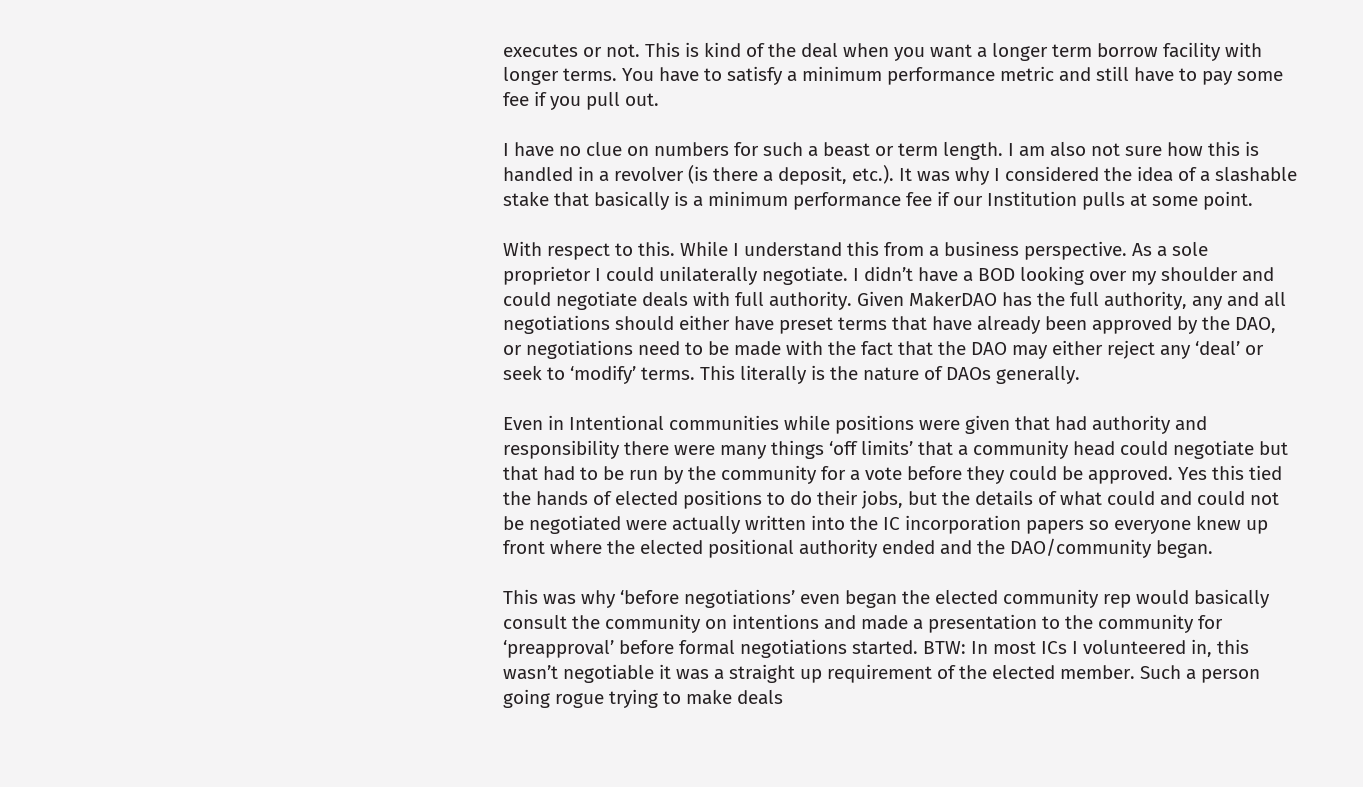executes or not. This is kind of the deal when you want a longer term borrow facility with longer terms. You have to satisfy a minimum performance metric and still have to pay some fee if you pull out.

I have no clue on numbers for such a beast or term length. I am also not sure how this is handled in a revolver (is there a deposit, etc.). It was why I considered the idea of a slashable stake that basically is a minimum performance fee if our Institution pulls at some point.

With respect to this. While I understand this from a business perspective. As a sole proprietor I could unilaterally negotiate. I didn’t have a BOD looking over my shoulder and could negotiate deals with full authority. Given MakerDAO has the full authority, any and all negotiations should either have preset terms that have already been approved by the DAO, or negotiations need to be made with the fact that the DAO may either reject any ‘deal’ or seek to ‘modify’ terms. This literally is the nature of DAOs generally.

Even in Intentional communities while positions were given that had authority and responsibility there were many things ‘off limits’ that a community head could negotiate but that had to be run by the community for a vote before they could be approved. Yes this tied the hands of elected positions to do their jobs, but the details of what could and could not be negotiated were actually written into the IC incorporation papers so everyone knew up front where the elected positional authority ended and the DAO/community began.

This was why ‘before negotiations’ even began the elected community rep would basically consult the community on intentions and made a presentation to the community for ‘preapproval’ before formal negotiations started. BTW: In most ICs I volunteered in, this wasn’t negotiable it was a straight up requirement of the elected member. Such a person going rogue trying to make deals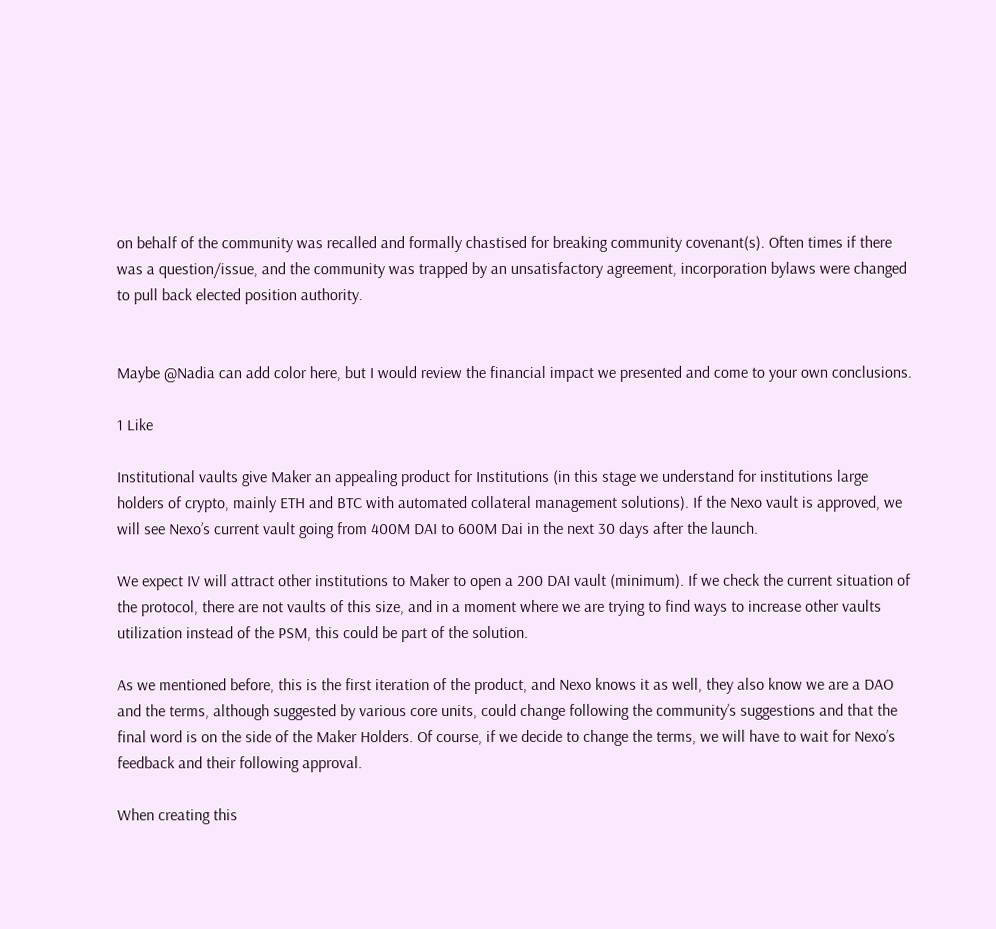on behalf of the community was recalled and formally chastised for breaking community covenant(s). Often times if there was a question/issue, and the community was trapped by an unsatisfactory agreement, incorporation bylaws were changed to pull back elected position authority.


Maybe @Nadia can add color here, but I would review the financial impact we presented and come to your own conclusions.

1 Like

Institutional vaults give Maker an appealing product for Institutions (in this stage we understand for institutions large holders of crypto, mainly ETH and BTC with automated collateral management solutions). If the Nexo vault is approved, we will see Nexo’s current vault going from 400M DAI to 600M Dai in the next 30 days after the launch.

We expect IV will attract other institutions to Maker to open a 200 DAI vault (minimum). If we check the current situation of the protocol, there are not vaults of this size, and in a moment where we are trying to find ways to increase other vaults utilization instead of the PSM, this could be part of the solution.

As we mentioned before, this is the first iteration of the product, and Nexo knows it as well, they also know we are a DAO and the terms, although suggested by various core units, could change following the community’s suggestions and that the final word is on the side of the Maker Holders. Of course, if we decide to change the terms, we will have to wait for Nexo’s feedback and their following approval.

When creating this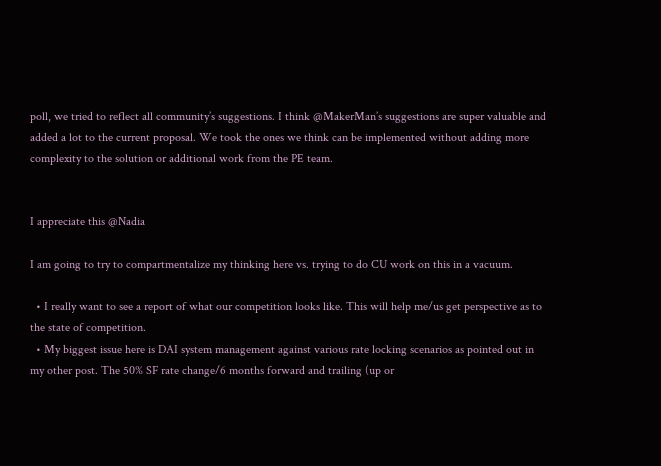poll, we tried to reflect all community’s suggestions. I think @MakerMan’s suggestions are super valuable and added a lot to the current proposal. We took the ones we think can be implemented without adding more complexity to the solution or additional work from the PE team.


I appreciate this @Nadia

I am going to try to compartmentalize my thinking here vs. trying to do CU work on this in a vacuum.

  • I really want to see a report of what our competition looks like. This will help me/us get perspective as to the state of competition.
  • My biggest issue here is DAI system management against various rate locking scenarios as pointed out in my other post. The 50% SF rate change/6 months forward and trailing (up or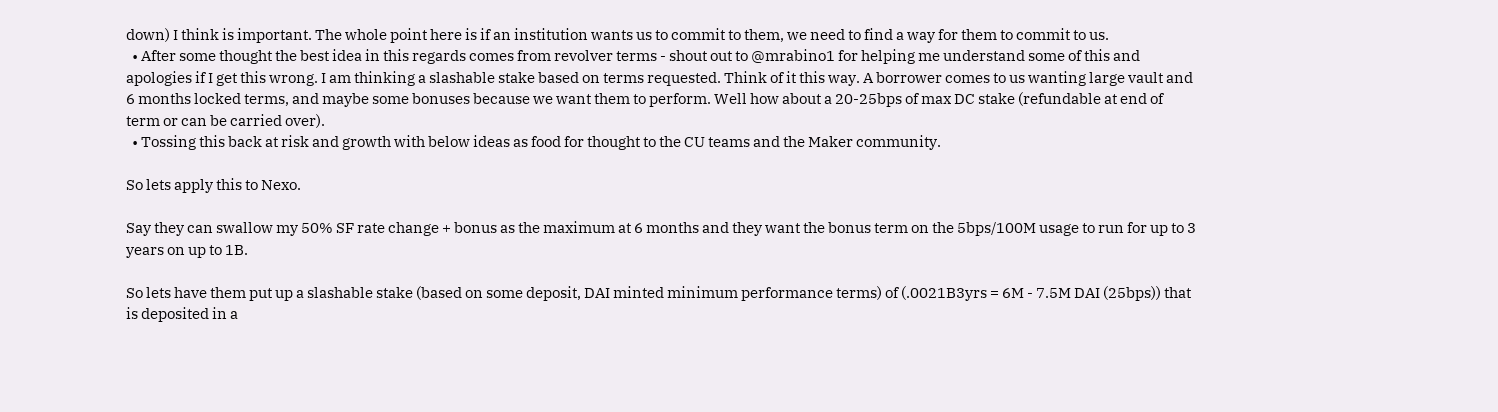down) I think is important. The whole point here is if an institution wants us to commit to them, we need to find a way for them to commit to us.
  • After some thought the best idea in this regards comes from revolver terms - shout out to @mrabino1 for helping me understand some of this and apologies if I get this wrong. I am thinking a slashable stake based on terms requested. Think of it this way. A borrower comes to us wanting large vault and 6 months locked terms, and maybe some bonuses because we want them to perform. Well how about a 20-25bps of max DC stake (refundable at end of term or can be carried over).
  • Tossing this back at risk and growth with below ideas as food for thought to the CU teams and the Maker community.

So lets apply this to Nexo.

Say they can swallow my 50% SF rate change + bonus as the maximum at 6 months and they want the bonus term on the 5bps/100M usage to run for up to 3 years on up to 1B.

So lets have them put up a slashable stake (based on some deposit, DAI minted minimum performance terms) of (.0021B3yrs = 6M - 7.5M DAI (25bps)) that is deposited in a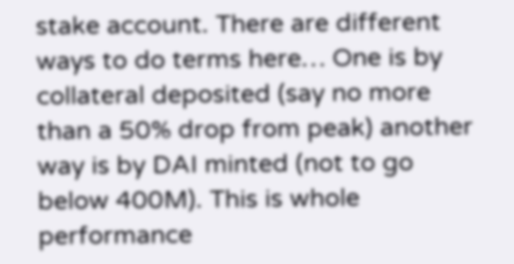stake account. There are different ways to do terms here… One is by collateral deposited (say no more than a 50% drop from peak) another way is by DAI minted (not to go below 400M). This is whole performance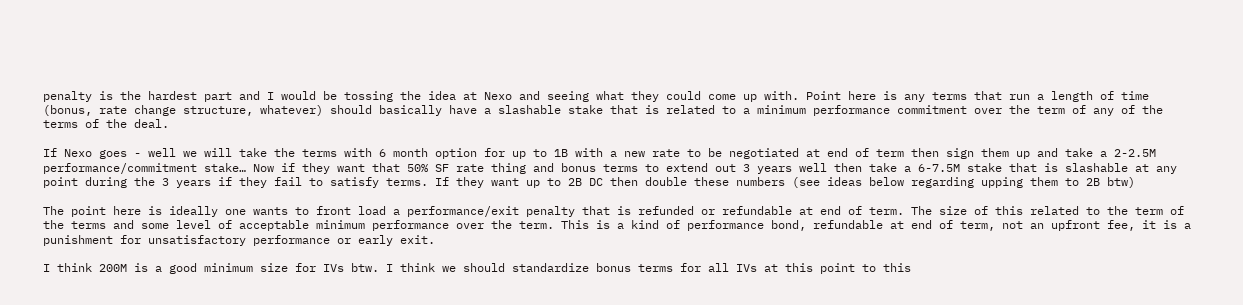penalty is the hardest part and I would be tossing the idea at Nexo and seeing what they could come up with. Point here is any terms that run a length of time (bonus, rate change structure, whatever) should basically have a slashable stake that is related to a minimum performance commitment over the term of any of the terms of the deal.

If Nexo goes - well we will take the terms with 6 month option for up to 1B with a new rate to be negotiated at end of term then sign them up and take a 2-2.5M performance/commitment stake… Now if they want that 50% SF rate thing and bonus terms to extend out 3 years well then take a 6-7.5M stake that is slashable at any point during the 3 years if they fail to satisfy terms. If they want up to 2B DC then double these numbers (see ideas below regarding upping them to 2B btw)

The point here is ideally one wants to front load a performance/exit penalty that is refunded or refundable at end of term. The size of this related to the term of the terms and some level of acceptable minimum performance over the term. This is a kind of performance bond, refundable at end of term, not an upfront fee, it is a punishment for unsatisfactory performance or early exit.

I think 200M is a good minimum size for IVs btw. I think we should standardize bonus terms for all IVs at this point to this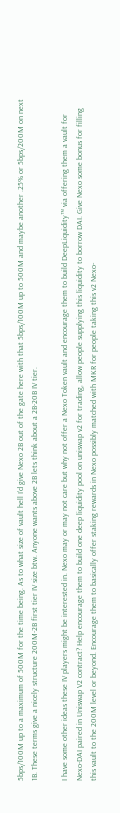5bps/100M up to a maximum of 500M for the time being. As to what size of vault hell I’d give Nexo 2B out of the gate here with that 5bps/100M up to 500M and maybe another .25% or 5bps/200M on next 1B. These terms give a nicely structure 200M-2B first tier IV size btw. Anyone wants above 2B lets think about a 2B-20B IV tier.

I have some other ideas these IV players might be interested in. Nexo may or may not care but why not offer a Nexo Token vault and encourage them to build DeepLiquidity™ via offering them a vault for Nexo-DAI paired in Uniswap V2 contract? Help encourage them to build one deep liquidity pool on uniswap v2 for trading, allow people supplying this liquidity to borrow DAI. Give Nexo some bonus for filling this vault to the 200M level or beyond. Encourage them to basically offer staking rewards in Nexo possibly matched with MKR for people taking this v2 Nexo-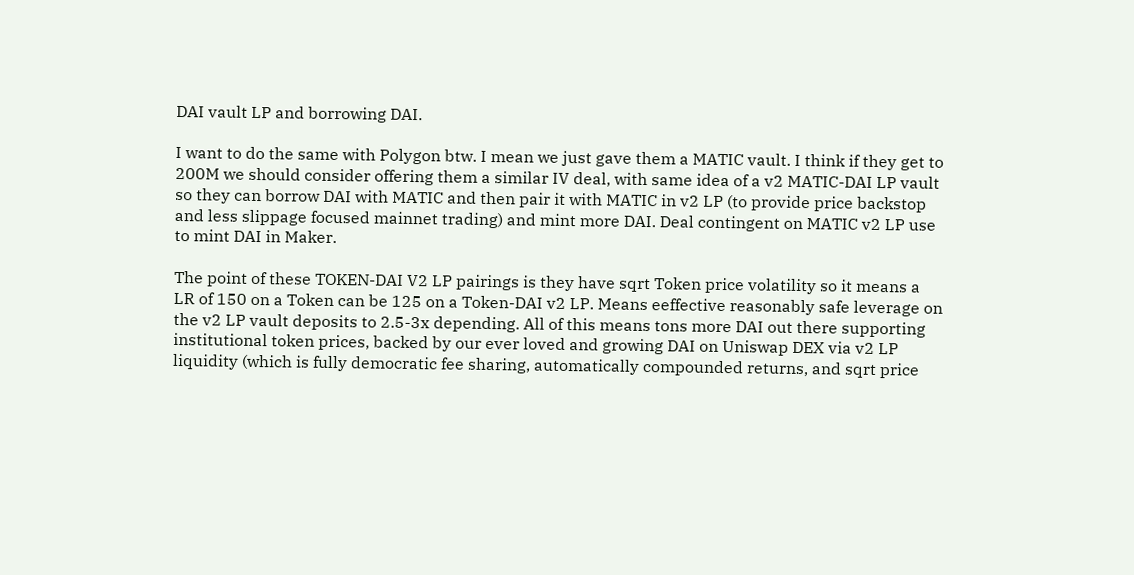DAI vault LP and borrowing DAI.

I want to do the same with Polygon btw. I mean we just gave them a MATIC vault. I think if they get to 200M we should consider offering them a similar IV deal, with same idea of a v2 MATIC-DAI LP vault so they can borrow DAI with MATIC and then pair it with MATIC in v2 LP (to provide price backstop and less slippage focused mainnet trading) and mint more DAI. Deal contingent on MATIC v2 LP use to mint DAI in Maker.

The point of these TOKEN-DAI V2 LP pairings is they have sqrt Token price volatility so it means a LR of 150 on a Token can be 125 on a Token-DAI v2 LP. Means eeffective reasonably safe leverage on the v2 LP vault deposits to 2.5-3x depending. All of this means tons more DAI out there supporting institutional token prices, backed by our ever loved and growing DAI on Uniswap DEX via v2 LP liquidity (which is fully democratic fee sharing, automatically compounded returns, and sqrt price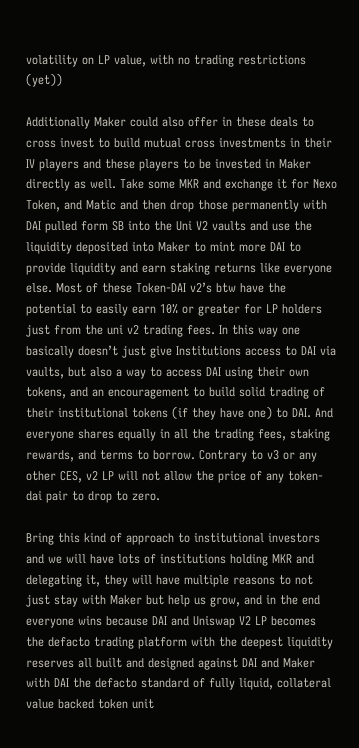volatility on LP value, with no trading restrictions (yet))

Additionally Maker could also offer in these deals to cross invest to build mutual cross investments in their IV players and these players to be invested in Maker directly as well. Take some MKR and exchange it for Nexo Token, and Matic and then drop those permanently with DAI pulled form SB into the Uni V2 vaults and use the liquidity deposited into Maker to mint more DAI to provide liquidity and earn staking returns like everyone else. Most of these Token-DAI v2’s btw have the potential to easily earn 10% or greater for LP holders just from the uni v2 trading fees. In this way one basically doesn’t just give Institutions access to DAI via vaults, but also a way to access DAI using their own tokens, and an encouragement to build solid trading of their institutional tokens (if they have one) to DAI. And everyone shares equally in all the trading fees, staking rewards, and terms to borrow. Contrary to v3 or any other CES, v2 LP will not allow the price of any token-dai pair to drop to zero.

Bring this kind of approach to institutional investors and we will have lots of institutions holding MKR and delegating it, they will have multiple reasons to not just stay with Maker but help us grow, and in the end everyone wins because DAI and Uniswap V2 LP becomes the defacto trading platform with the deepest liquidity reserves all built and designed against DAI and Maker with DAI the defacto standard of fully liquid, collateral value backed token unit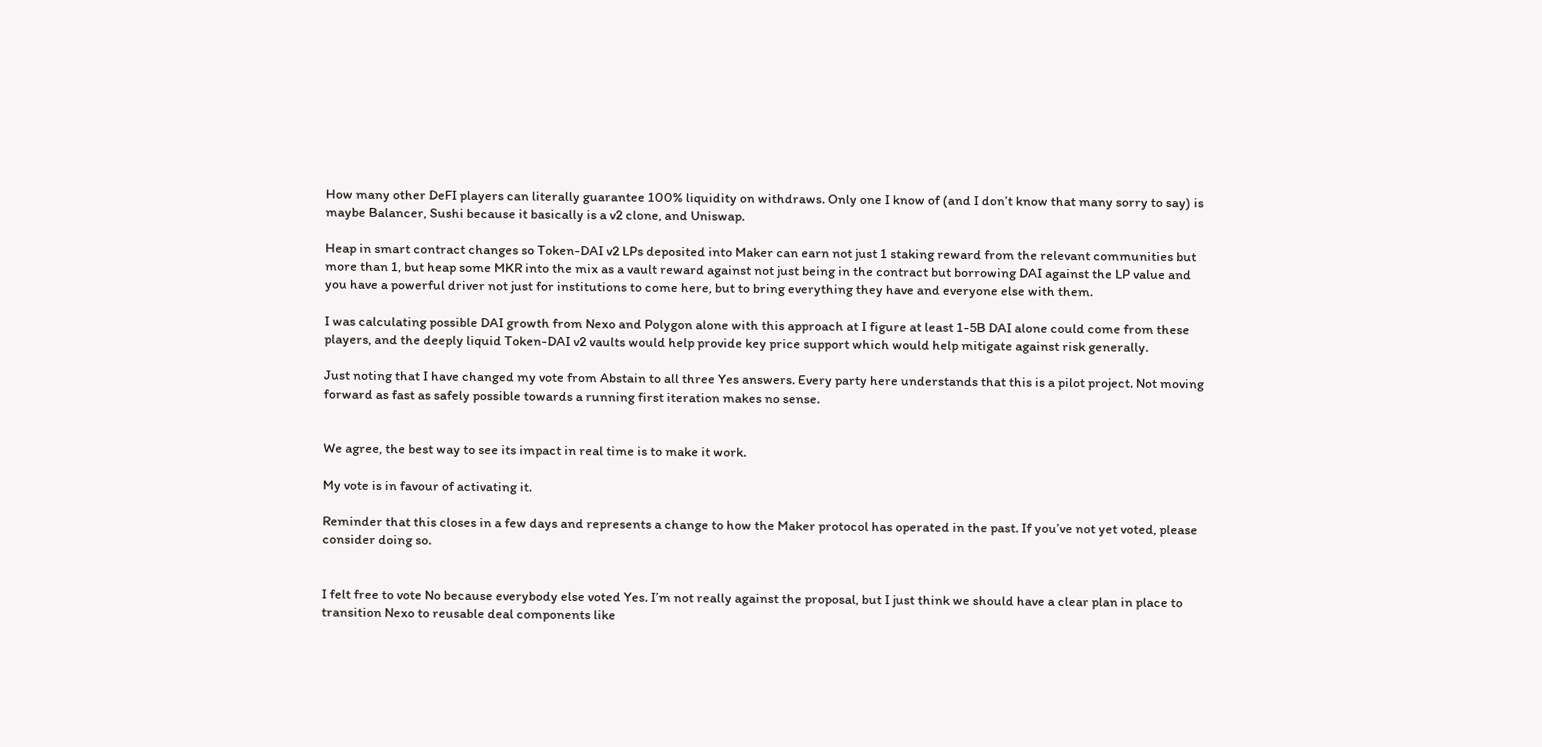How many other DeFI players can literally guarantee 100% liquidity on withdraws. Only one I know of (and I don’t know that many sorry to say) is maybe Balancer, Sushi because it basically is a v2 clone, and Uniswap.

Heap in smart contract changes so Token-DAI v2 LPs deposited into Maker can earn not just 1 staking reward from the relevant communities but more than 1, but heap some MKR into the mix as a vault reward against not just being in the contract but borrowing DAI against the LP value and you have a powerful driver not just for institutions to come here, but to bring everything they have and everyone else with them.

I was calculating possible DAI growth from Nexo and Polygon alone with this approach at I figure at least 1-5B DAI alone could come from these players, and the deeply liquid Token-DAI v2 vaults would help provide key price support which would help mitigate against risk generally.

Just noting that I have changed my vote from Abstain to all three Yes answers. Every party here understands that this is a pilot project. Not moving forward as fast as safely possible towards a running first iteration makes no sense.


We agree, the best way to see its impact in real time is to make it work.

My vote is in favour of activating it.

Reminder that this closes in a few days and represents a change to how the Maker protocol has operated in the past. If you’ve not yet voted, please consider doing so.


I felt free to vote No because everybody else voted Yes. I’m not really against the proposal, but I just think we should have a clear plan in place to transition Nexo to reusable deal components like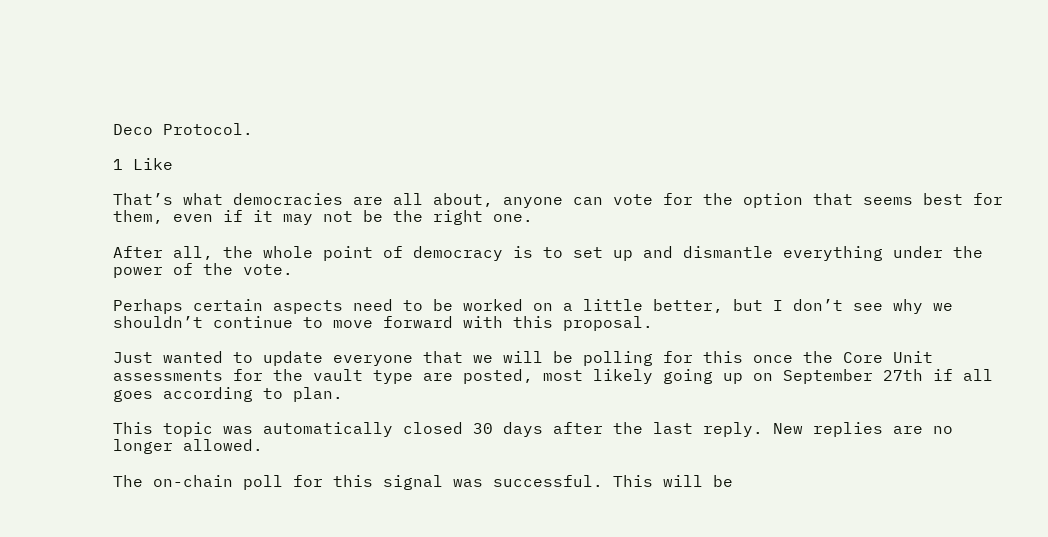Deco Protocol.

1 Like

That’s what democracies are all about, anyone can vote for the option that seems best for them, even if it may not be the right one.

After all, the whole point of democracy is to set up and dismantle everything under the power of the vote.

Perhaps certain aspects need to be worked on a little better, but I don’t see why we shouldn’t continue to move forward with this proposal.

Just wanted to update everyone that we will be polling for this once the Core Unit assessments for the vault type are posted, most likely going up on September 27th if all goes according to plan.

This topic was automatically closed 30 days after the last reply. New replies are no longer allowed.

The on-chain poll for this signal was successful. This will be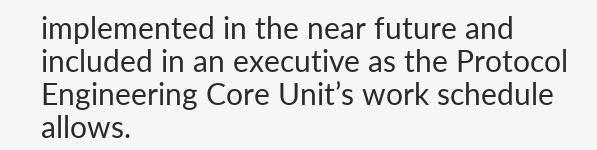implemented in the near future and included in an executive as the Protocol Engineering Core Unit’s work schedule allows.